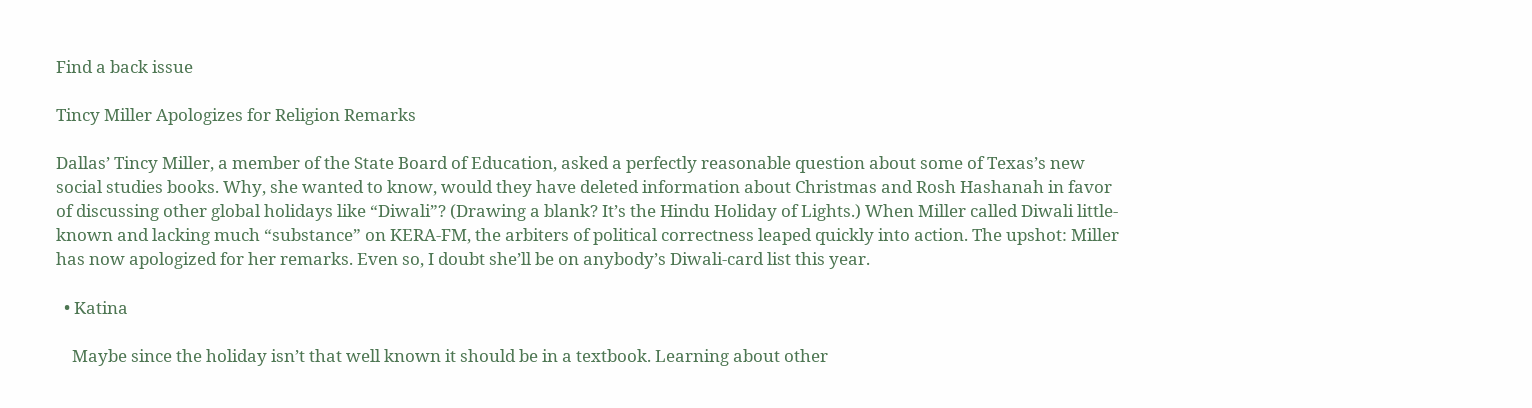Find a back issue

Tincy Miller Apologizes for Religion Remarks

Dallas’ Tincy Miller, a member of the State Board of Education, asked a perfectly reasonable question about some of Texas’s new social studies books. Why, she wanted to know, would they have deleted information about Christmas and Rosh Hashanah in favor of discussing other global holidays like “Diwali”? (Drawing a blank? It’s the Hindu Holiday of Lights.) When Miller called Diwali little-known and lacking much “substance” on KERA-FM, the arbiters of political correctness leaped quickly into action. The upshot: Miller has now apologized for her remarks. Even so, I doubt she’ll be on anybody’s Diwali-card list this year.

  • Katina

    Maybe since the holiday isn’t that well known it should be in a textbook. Learning about other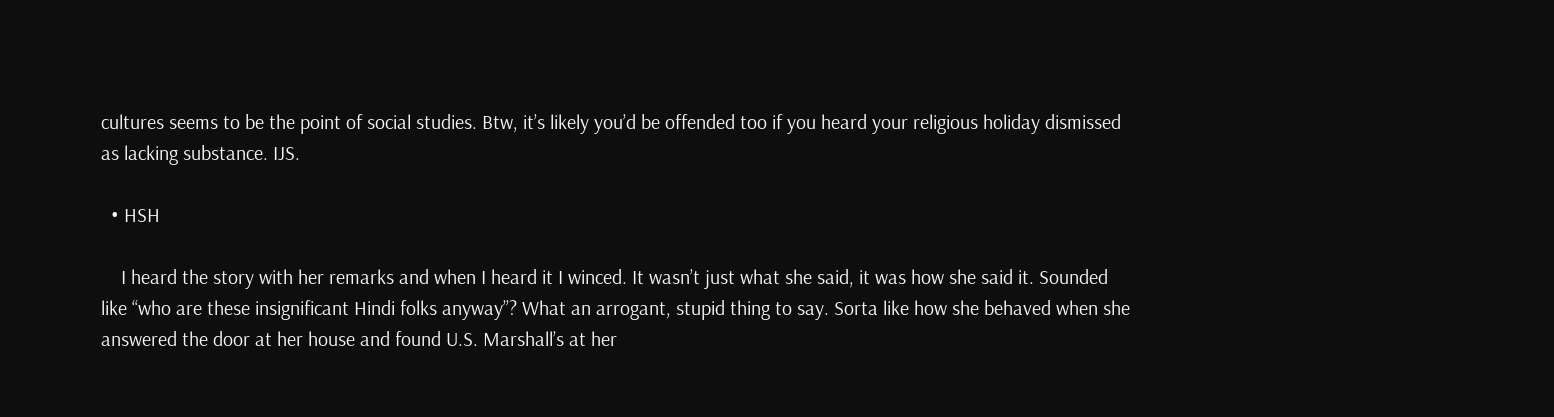cultures seems to be the point of social studies. Btw, it’s likely you’d be offended too if you heard your religious holiday dismissed as lacking substance. IJS.

  • HSH

    I heard the story with her remarks and when I heard it I winced. It wasn’t just what she said, it was how she said it. Sounded like “who are these insignificant Hindi folks anyway”? What an arrogant, stupid thing to say. Sorta like how she behaved when she answered the door at her house and found U.S. Marshall’s at her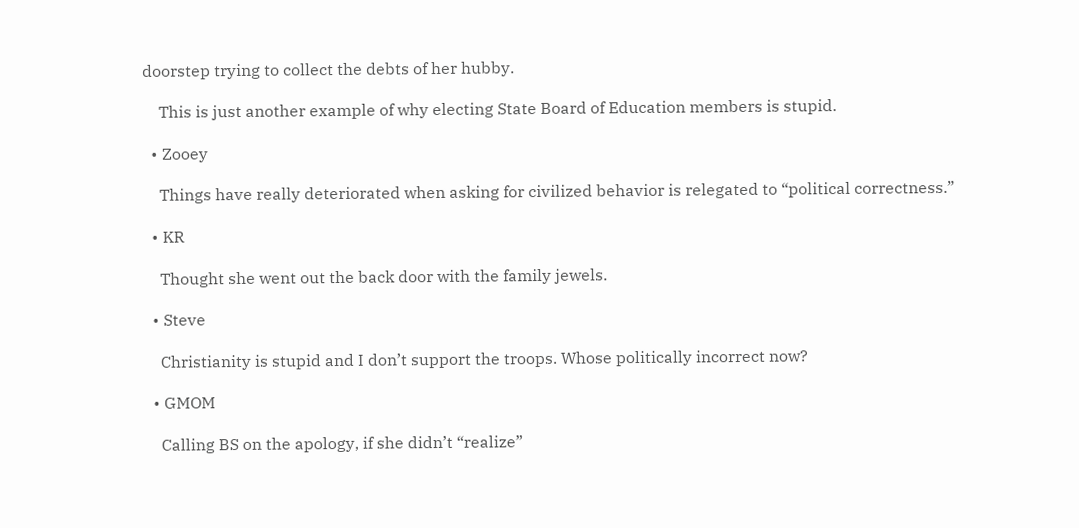doorstep trying to collect the debts of her hubby.

    This is just another example of why electing State Board of Education members is stupid.

  • Zooey

    Things have really deteriorated when asking for civilized behavior is relegated to “political correctness.”

  • KR

    Thought she went out the back door with the family jewels.

  • Steve

    Christianity is stupid and I don’t support the troops. Whose politically incorrect now?

  • GMOM

    Calling BS on the apology, if she didn’t “realize”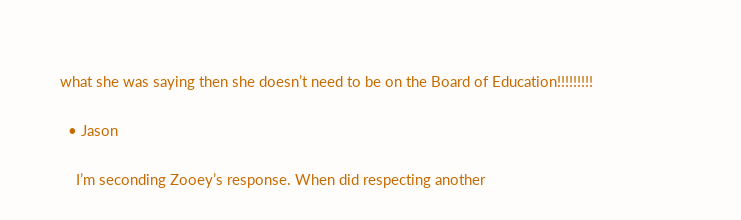what she was saying then she doesn’t need to be on the Board of Education!!!!!!!!!

  • Jason

    I’m seconding Zooey’s response. When did respecting another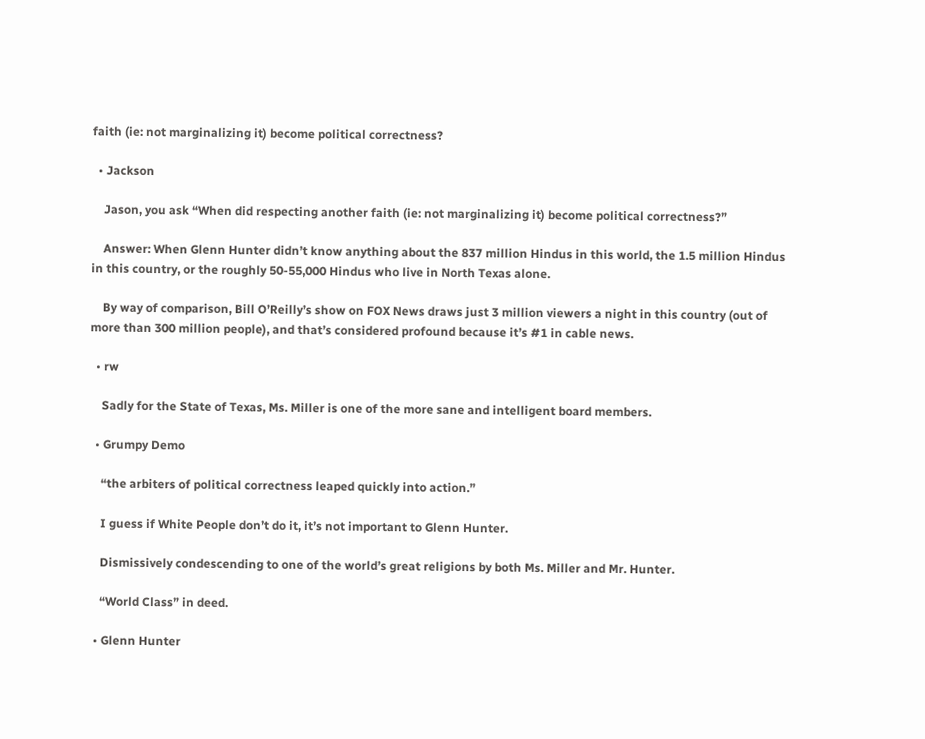faith (ie: not marginalizing it) become political correctness?

  • Jackson

    Jason, you ask “When did respecting another faith (ie: not marginalizing it) become political correctness?”

    Answer: When Glenn Hunter didn’t know anything about the 837 million Hindus in this world, the 1.5 million Hindus in this country, or the roughly 50-55,000 Hindus who live in North Texas alone.

    By way of comparison, Bill O’Reilly’s show on FOX News draws just 3 million viewers a night in this country (out of more than 300 million people), and that’s considered profound because it’s #1 in cable news.

  • rw

    Sadly for the State of Texas, Ms. Miller is one of the more sane and intelligent board members.

  • Grumpy Demo

    “the arbiters of political correctness leaped quickly into action.”

    I guess if White People don’t do it, it’s not important to Glenn Hunter.

    Dismissively condescending to one of the world’s great religions by both Ms. Miller and Mr. Hunter.

    “World Class” in deed.

  • Glenn Hunter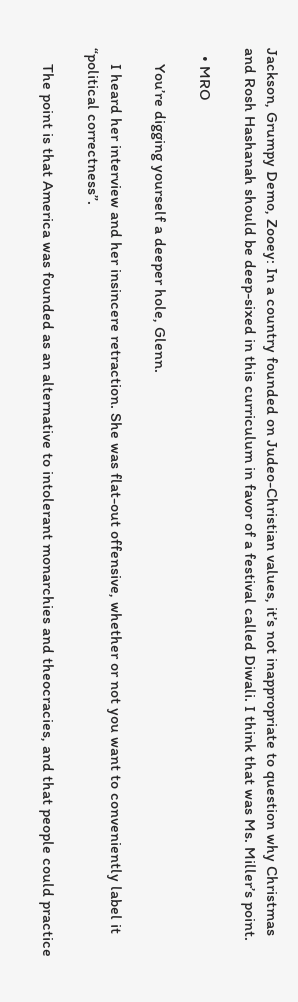Jackson, Grumpy Demo, Zooey: In a country founded on Judeo-Christian values, it’s not inappropriate to question why Christmas and Rosh Hashanah should be deep-sixed in this curriculum in favor of a festival called Diwali. I think that was Ms. Miller’s point.

  • MRO

    You’re digging yourself a deeper hole, Glenn.

    I heard her interview and her insincere retraction. She was flat-out offensive, whether or not you want to conveniently label it “political correctness”.

    The point is that America was founded as an alternative to intolerant monarchies and theocracies, and that people could practice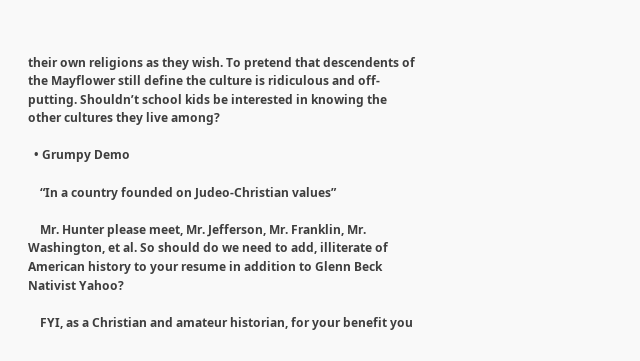their own religions as they wish. To pretend that descendents of the Mayflower still define the culture is ridiculous and off-putting. Shouldn’t school kids be interested in knowing the other cultures they live among?

  • Grumpy Demo

    “In a country founded on Judeo-Christian values”

    Mr. Hunter please meet, Mr. Jefferson, Mr. Franklin, Mr. Washington, et al. So should do we need to add, illiterate of American history to your resume in addition to Glenn Beck Nativist Yahoo?

    FYI, as a Christian and amateur historian, for your benefit you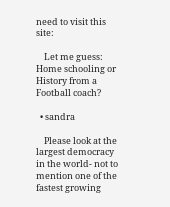need to visit this site:

    Let me guess: Home schooling or History from a Football coach?

  • sandra

    Please look at the largest democracy in the world- not to mention one of the fastest growing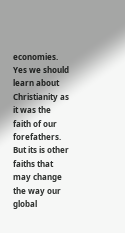economies. Yes we should learn about Christianity as it was the faith of our forefathers. But its is other faiths that may change the way our global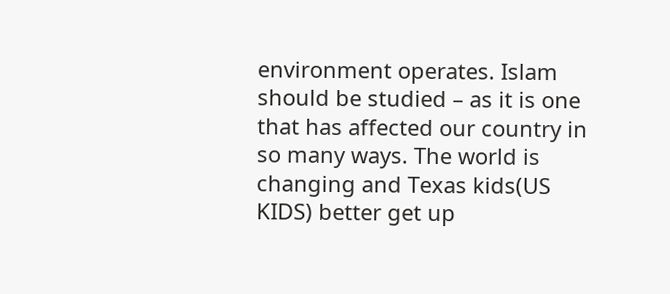environment operates. Islam should be studied – as it is one that has affected our country in so many ways. The world is changing and Texas kids(US KIDS) better get up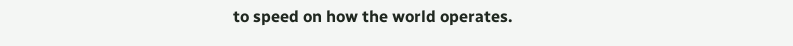to speed on how the world operates.